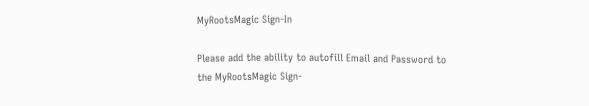MyRootsMagic Sign-In

Please add the ability to autofill Email and Password to the MyRootsMagic Sign-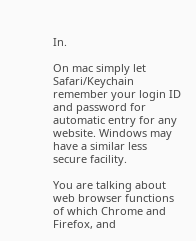In.

On mac simply let Safari/Keychain remember your login ID and password for automatic entry for any website. Windows may have a similar less secure facility.

You are talking about web browser functions of which Chrome and Firefox, and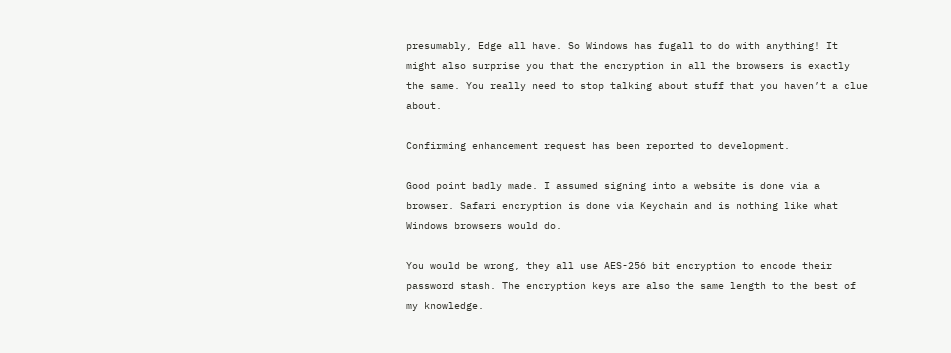presumably, Edge all have. So Windows has fugall to do with anything! It might also surprise you that the encryption in all the browsers is exactly the same. You really need to stop talking about stuff that you haven’t a clue about.

Confirming enhancement request has been reported to development.

Good point badly made. I assumed signing into a website is done via a browser. Safari encryption is done via Keychain and is nothing like what Windows browsers would do.

You would be wrong, they all use AES-256 bit encryption to encode their password stash. The encryption keys are also the same length to the best of my knowledge.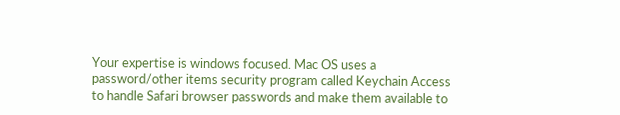Your expertise is windows focused. Mac OS uses a password/other items security program called Keychain Access to handle Safari browser passwords and make them available to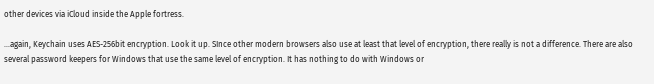other devices via iCloud inside the Apple fortress.

…again, Keychain uses AES-256bit encryption. Look it up. SInce other modern browsers also use at least that level of encryption, there really is not a difference. There are also several password keepers for Windows that use the same level of encryption. It has nothing to do with Windows or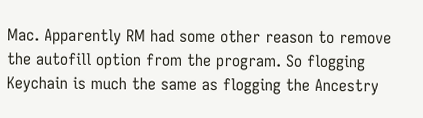Mac. Apparently RM had some other reason to remove the autofill option from the program. So flogging Keychain is much the same as flogging the Ancestry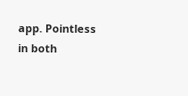app. Pointless in both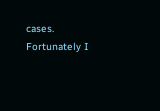cases. Fortunately I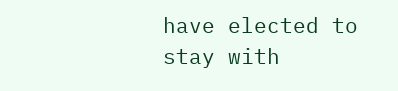have elected to stay with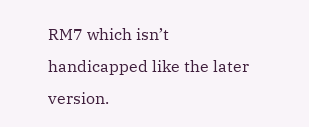RM7 which isn’t handicapped like the later version.